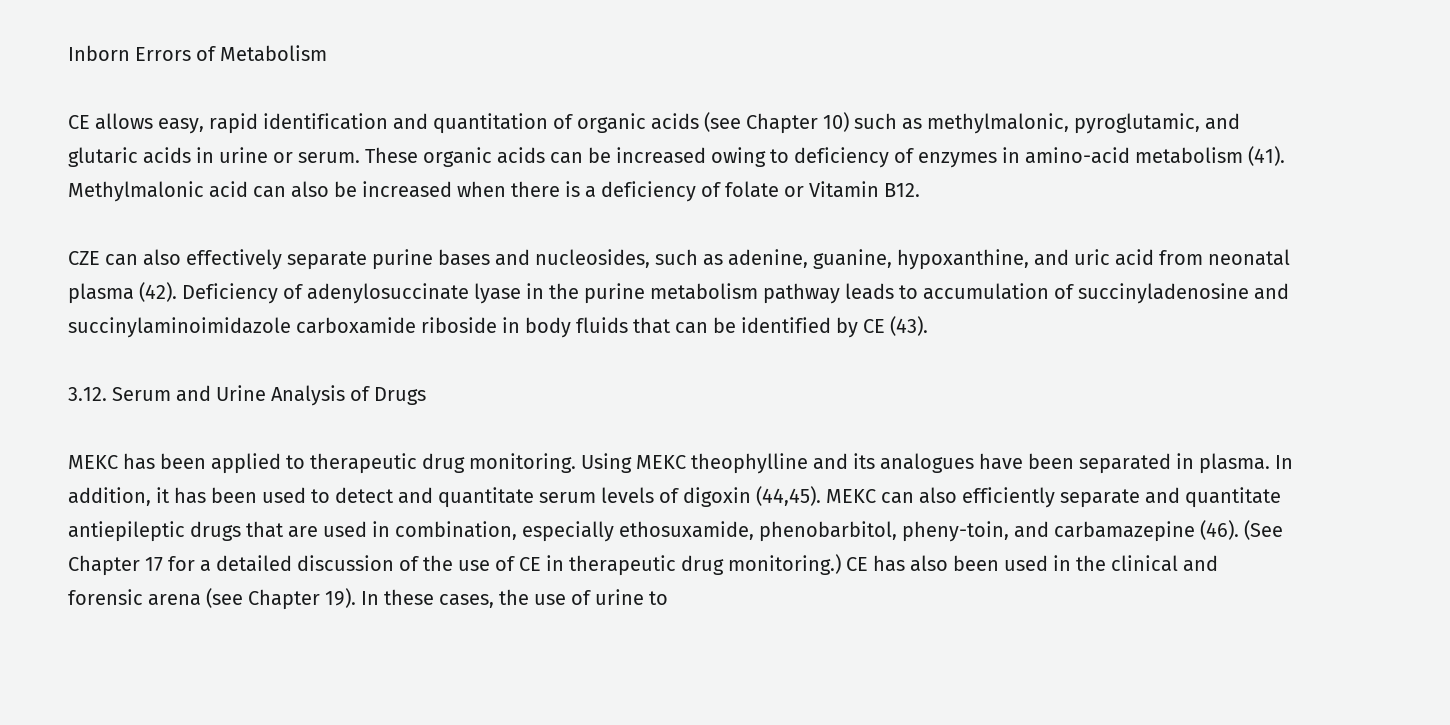Inborn Errors of Metabolism

CE allows easy, rapid identification and quantitation of organic acids (see Chapter 10) such as methylmalonic, pyroglutamic, and glutaric acids in urine or serum. These organic acids can be increased owing to deficiency of enzymes in amino-acid metabolism (41). Methylmalonic acid can also be increased when there is a deficiency of folate or Vitamin B12.

CZE can also effectively separate purine bases and nucleosides, such as adenine, guanine, hypoxanthine, and uric acid from neonatal plasma (42). Deficiency of adenylosuccinate lyase in the purine metabolism pathway leads to accumulation of succinyladenosine and succinylaminoimidazole carboxamide riboside in body fluids that can be identified by CE (43).

3.12. Serum and Urine Analysis of Drugs

MEKC has been applied to therapeutic drug monitoring. Using MEKC theophylline and its analogues have been separated in plasma. In addition, it has been used to detect and quantitate serum levels of digoxin (44,45). MEKC can also efficiently separate and quantitate antiepileptic drugs that are used in combination, especially ethosuxamide, phenobarbitol, pheny-toin, and carbamazepine (46). (See Chapter 17 for a detailed discussion of the use of CE in therapeutic drug monitoring.) CE has also been used in the clinical and forensic arena (see Chapter 19). In these cases, the use of urine to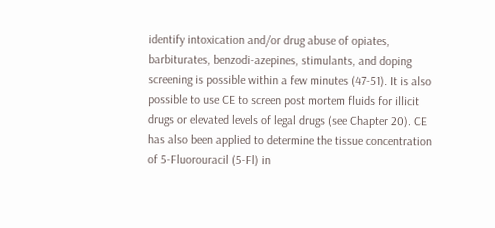identify intoxication and/or drug abuse of opiates, barbiturates, benzodi-azepines, stimulants, and doping screening is possible within a few minutes (47-51). It is also possible to use CE to screen post mortem fluids for illicit drugs or elevated levels of legal drugs (see Chapter 20). CE has also been applied to determine the tissue concentration of 5-Fluorouracil (5-Fl) in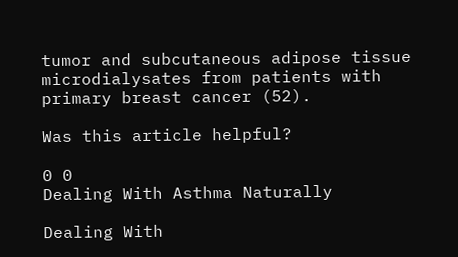tumor and subcutaneous adipose tissue microdialysates from patients with primary breast cancer (52).

Was this article helpful?

0 0
Dealing With Asthma Naturally

Dealing With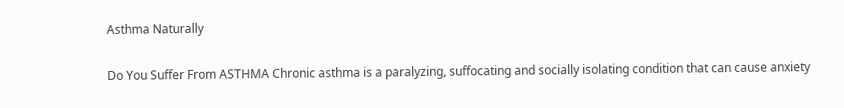Asthma Naturally

Do You Suffer From ASTHMA Chronic asthma is a paralyzing, suffocating and socially isolating condition that can cause anxiety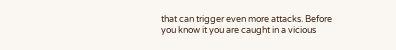that can trigger even more attacks. Before you know it you are caught in a vicious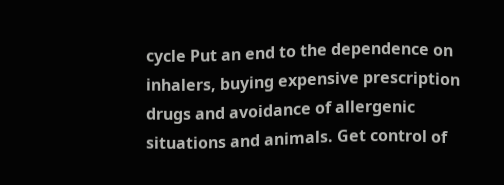cycle Put an end to the dependence on inhalers, buying expensive prescription drugs and avoidance of allergenic situations and animals. Get control of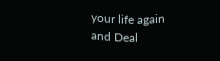your life again and Deal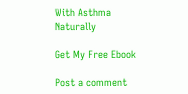With Asthma Naturally

Get My Free Ebook

Post a comment